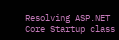Resolving ASP.NET Core Startup class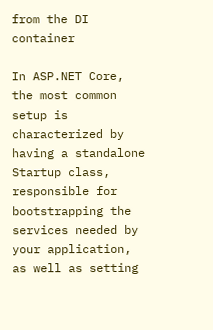from the DI container

In ASP.NET Core, the most common setup is characterized by having a standalone Startup class, responsible for bootstrapping the services needed by your application, as well as setting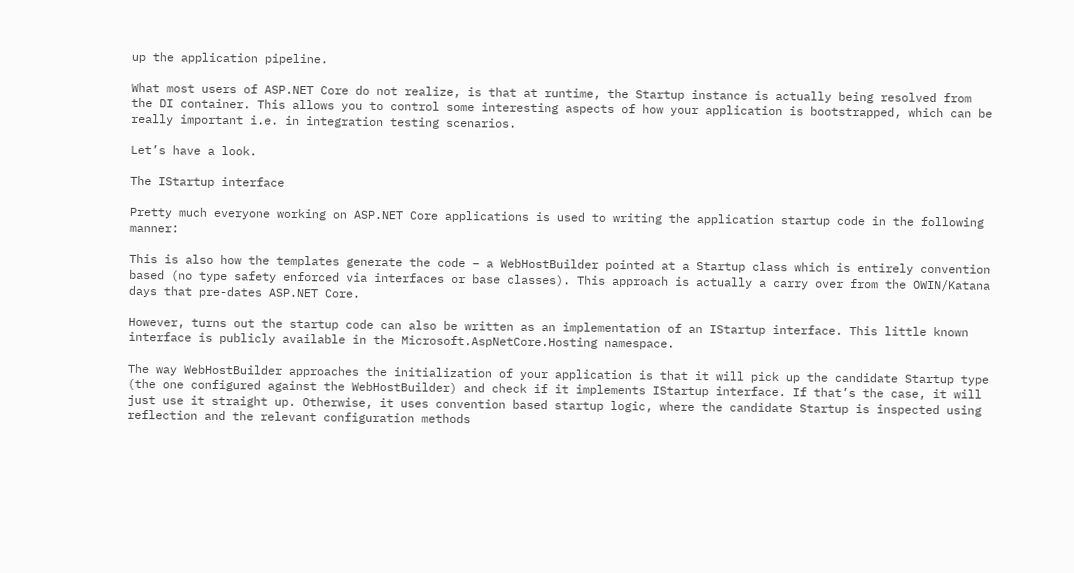up the application pipeline.

What most users of ASP.NET Core do not realize, is that at runtime, the Startup instance is actually being resolved from the DI container. This allows you to control some interesting aspects of how your application is bootstrapped, which can be really important i.e. in integration testing scenarios.

Let’s have a look.

The IStartup interface

Pretty much everyone working on ASP.NET Core applications is used to writing the application startup code in the following manner:

This is also how the templates generate the code – a WebHostBuilder pointed at a Startup class which is entirely convention based (no type safety enforced via interfaces or base classes). This approach is actually a carry over from the OWIN/Katana days that pre-dates ASP.NET Core.

However, turns out the startup code can also be written as an implementation of an IStartup interface. This little known interface is publicly available in the Microsoft.AspNetCore.Hosting namespace.

The way WebHostBuilder approaches the initialization of your application is that it will pick up the candidate Startup type (the one configured against the WebHostBuilder) and check if it implements IStartup interface. If that’s the case, it will just use it straight up. Otherwise, it uses convention based startup logic, where the candidate Startup is inspected using reflection and the relevant configuration methods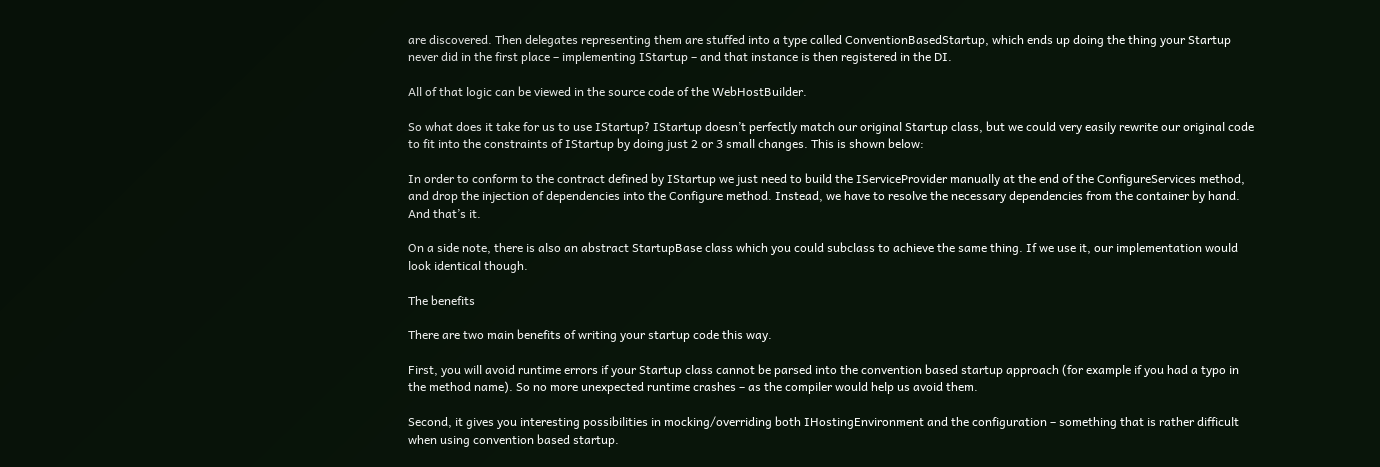are discovered. Then delegates representing them are stuffed into a type called ConventionBasedStartup, which ends up doing the thing your Startup never did in the first place – implementing IStartup – and that instance is then registered in the DI.

All of that logic can be viewed in the source code of the WebHostBuilder.

So what does it take for us to use IStartup? IStartup doesn’t perfectly match our original Startup class, but we could very easily rewrite our original code to fit into the constraints of IStartup by doing just 2 or 3 small changes. This is shown below:

In order to conform to the contract defined by IStartup we just need to build the IServiceProvider manually at the end of the ConfigureServices method, and drop the injection of dependencies into the Configure method. Instead, we have to resolve the necessary dependencies from the container by hand. And that’s it.

On a side note, there is also an abstract StartupBase class which you could subclass to achieve the same thing. If we use it, our implementation would look identical though.

The benefits

There are two main benefits of writing your startup code this way.

First, you will avoid runtime errors if your Startup class cannot be parsed into the convention based startup approach (for example if you had a typo in the method name). So no more unexpected runtime crashes – as the compiler would help us avoid them.

Second, it gives you interesting possibilities in mocking/overriding both IHostingEnvironment and the configuration – something that is rather difficult when using convention based startup.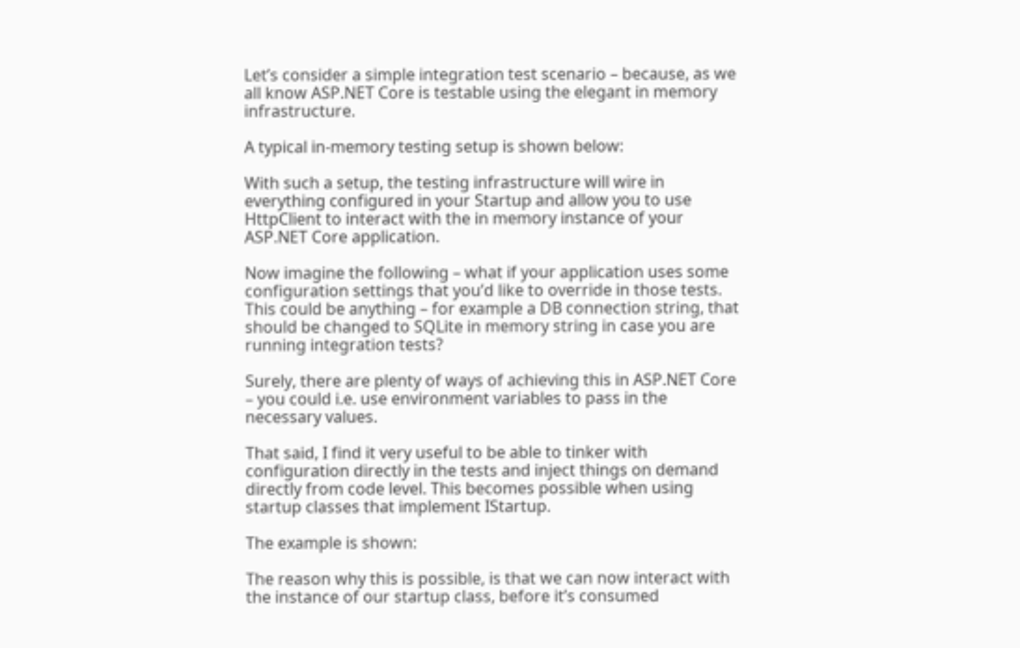Let’s consider a simple integration test scenario – because, as we all know ASP.NET Core is testable using the elegant in memory infrastructure.

A typical in-memory testing setup is shown below:

With such a setup, the testing infrastructure will wire in everything configured in your Startup and allow you to use HttpClient to interact with the in memory instance of your ASP.NET Core application.

Now imagine the following – what if your application uses some configuration settings that you’d like to override in those tests. This could be anything – for example a DB connection string, that should be changed to SQLite in memory string in case you are running integration tests?

Surely, there are plenty of ways of achieving this in ASP.NET Core – you could i.e. use environment variables to pass in the necessary values.

That said, I find it very useful to be able to tinker with configuration directly in the tests and inject things on demand directly from code level. This becomes possible when using startup classes that implement IStartup.

The example is shown:

The reason why this is possible, is that we can now interact with the instance of our startup class, before it’s consumed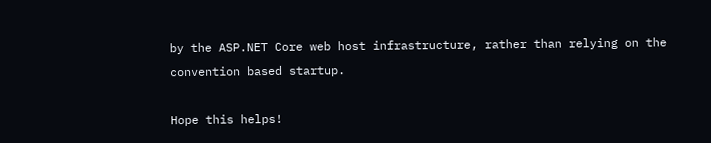by the ASP.NET Core web host infrastructure, rather than relying on the convention based startup.

Hope this helps!